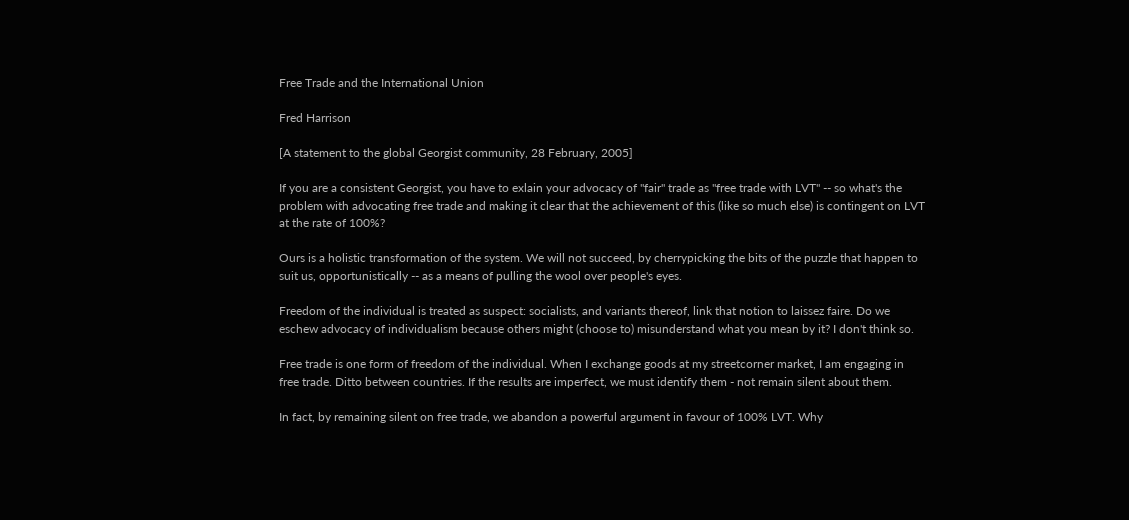Free Trade and the International Union

Fred Harrison

[A statement to the global Georgist community, 28 February, 2005]

If you are a consistent Georgist, you have to exlain your advocacy of "fair" trade as "free trade with LVT" -- so what's the problem with advocating free trade and making it clear that the achievement of this (like so much else) is contingent on LVT at the rate of 100%?

Ours is a holistic transformation of the system. We will not succeed, by cherrypicking the bits of the puzzle that happen to suit us, opportunistically -- as a means of pulling the wool over people's eyes.

Freedom of the individual is treated as suspect: socialists, and variants thereof, link that notion to laissez faire. Do we eschew advocacy of individualism because others might (choose to) misunderstand what you mean by it? I don't think so.

Free trade is one form of freedom of the individual. When I exchange goods at my streetcorner market, I am engaging in free trade. Ditto between countries. If the results are imperfect, we must identify them - not remain silent about them.

In fact, by remaining silent on free trade, we abandon a powerful argument in favour of 100% LVT. Why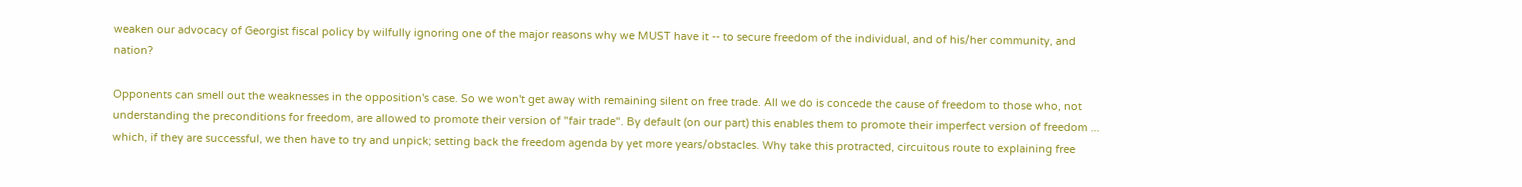weaken our advocacy of Georgist fiscal policy by wilfully ignoring one of the major reasons why we MUST have it -- to secure freedom of the individual, and of his/her community, and nation?

Opponents can smell out the weaknesses in the opposition's case. So we won't get away with remaining silent on free trade. All we do is concede the cause of freedom to those who, not understanding the preconditions for freedom, are allowed to promote their version of "fair trade". By default (on our part) this enables them to promote their imperfect version of freedom ... which, if they are successful, we then have to try and unpick; setting back the freedom agenda by yet more years/obstacles. Why take this protracted, circuitous route to explaining free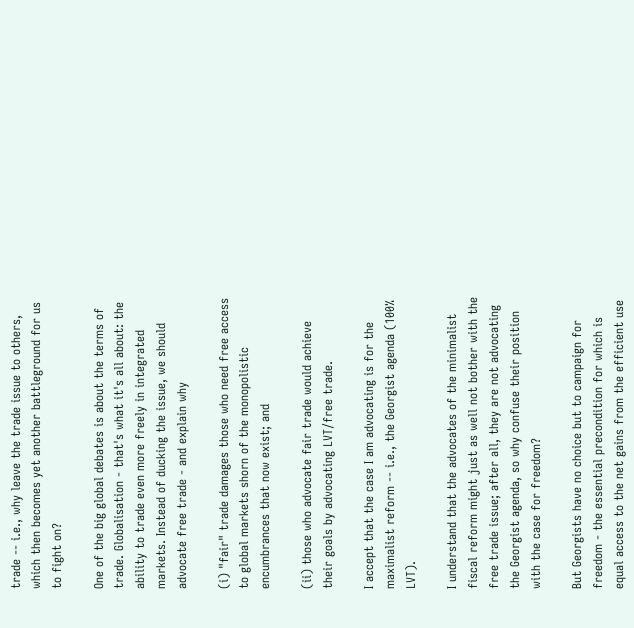trade -- i.e., why leave the trade issue to others, which then becomes yet another battleground for us to fight on?

One of the big global debates is about the terms of trade. Globalisation - that's what it's all about: the ability to trade even more freely in integrated markets. Instead of ducking the issue, we should advocate free trade - and explain why

(i) "fair" trade damages those who need free access to global markets shorn of the monopolistic encumbrances that now exist; and

(ii) those who advocate fair trade would achieve their goals by advocating LVT/free trade.

I accept that the case I am advocating is for the maximalist reform -- i.e., the Georgist agenda (100% LVT).

I understand that the advocates of the minimalist fiscal reform might just as well not bother with the free trade issue; after all, they are not advocating the Georgist agenda, so why confuse their position with the case for freedom?

But Georgists have no choice but to campaign for freedom - the essential precondition for which is equal access to the net gains from the efficient use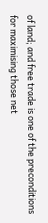of land; and free trade is one of the preconditions for maximising those net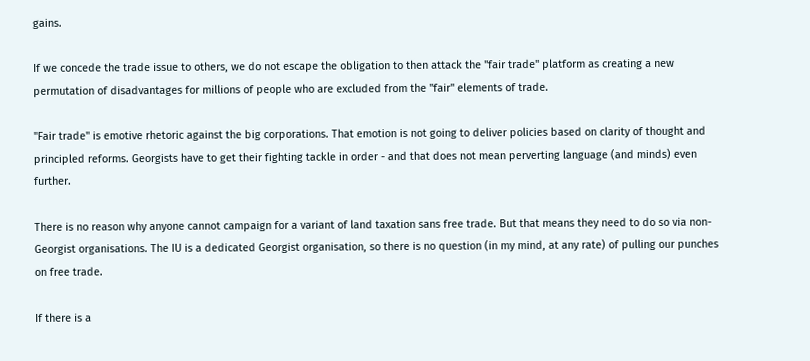gains.

If we concede the trade issue to others, we do not escape the obligation to then attack the "fair trade" platform as creating a new permutation of disadvantages for millions of people who are excluded from the "fair" elements of trade.

"Fair trade" is emotive rhetoric against the big corporations. That emotion is not going to deliver policies based on clarity of thought and principled reforms. Georgists have to get their fighting tackle in order - and that does not mean perverting language (and minds) even further.

There is no reason why anyone cannot campaign for a variant of land taxation sans free trade. But that means they need to do so via non-Georgist organisations. The IU is a dedicated Georgist organisation, so there is no question (in my mind, at any rate) of pulling our punches on free trade.

If there is a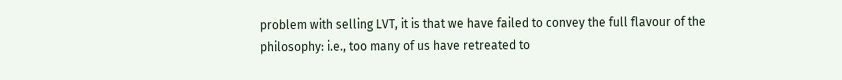problem with selling LVT, it is that we have failed to convey the full flavour of the philosophy: i.e., too many of us have retreated to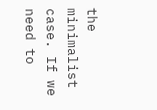the minimalist case. If we need to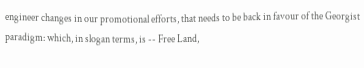engineer changes in our promotional efforts, that needs to be back in favour of the Georgist paradigm: which, in slogan terms, is -- Free Land,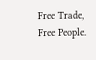Free Trade, Free People.